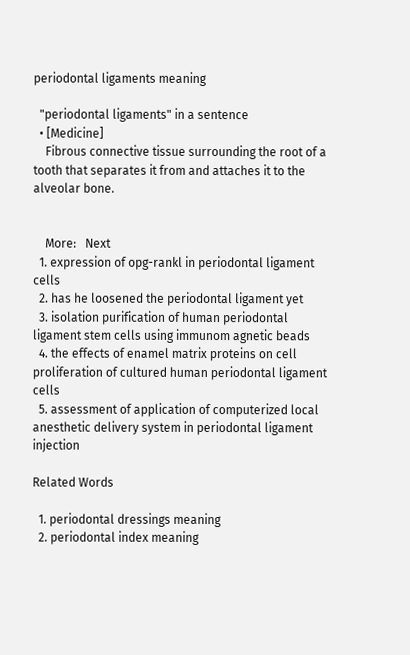periodontal ligaments meaning

  "periodontal ligaments" in a sentence
  • [Medicine]
    Fibrous connective tissue surrounding the root of a tooth that separates it from and attaches it to the alveolar bone.


    More:   Next
  1. expression of opg-rankl in periodontal ligament cells
  2. has he loosened the periodontal ligament yet
  3. isolation purification of human periodontal ligament stem cells using immunom agnetic beads
  4. the effects of enamel matrix proteins on cell proliferation of cultured human periodontal ligament cells
  5. assessment of application of computerized local anesthetic delivery system in periodontal ligament injection

Related Words

  1. periodontal dressings meaning
  2. periodontal index meaning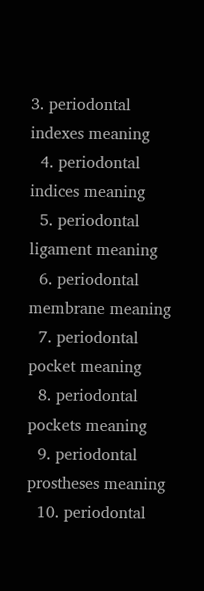3. periodontal indexes meaning
  4. periodontal indices meaning
  5. periodontal ligament meaning
  6. periodontal membrane meaning
  7. periodontal pocket meaning
  8. periodontal pockets meaning
  9. periodontal prostheses meaning
  10. periodontal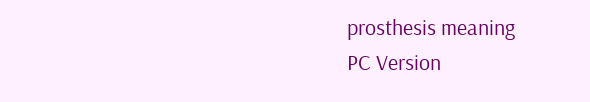prosthesis meaning
PC Version